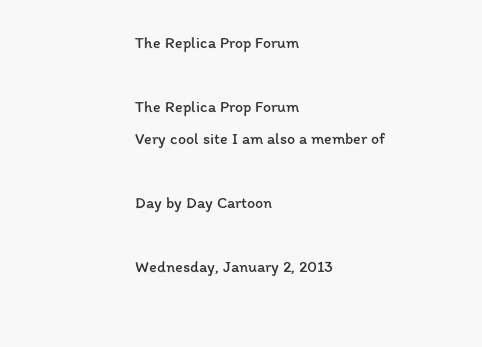The Replica Prop Forum

The Replica Prop Forum
Very cool site I am also a member of

Day by Day Cartoon

Wednesday, January 2, 2013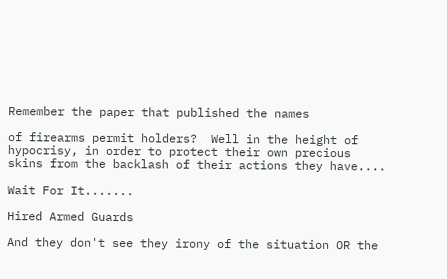Remember the paper that published the names

of firearms permit holders?  Well in the height of hypocrisy, in order to protect their own precious skins from the backlash of their actions they have....

Wait For It.......

Hired Armed Guards

And they don't see they irony of the situation OR the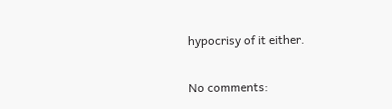hypocrisy of it either.

No comments: